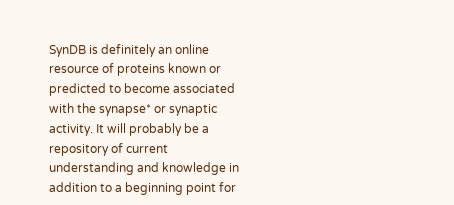SynDB is definitely an online resource of proteins known or predicted to become associated with the synapse* or synaptic activity. It will probably be a repository of current understanding and knowledge in addition to a beginning point for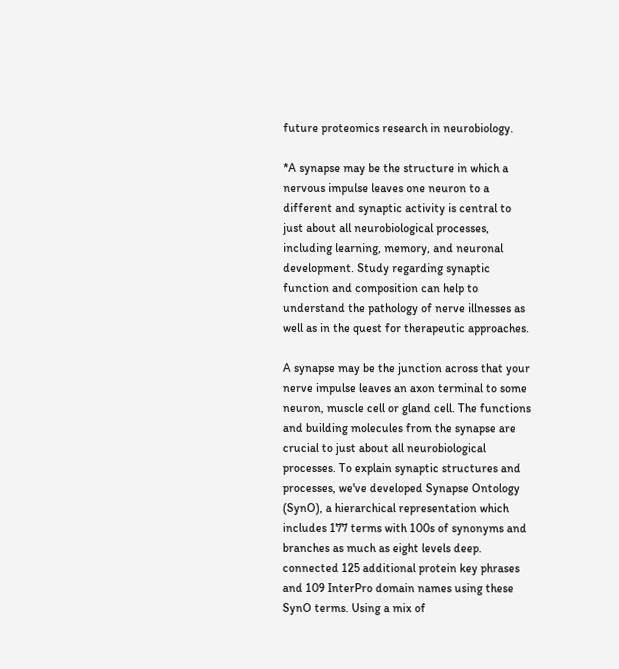future proteomics research in neurobiology.

*A synapse may be the structure in which a nervous impulse leaves one neuron to a different and synaptic activity is central to just about all neurobiological processes, including learning, memory, and neuronal development. Study regarding synaptic function and composition can help to understand the pathology of nerve illnesses as well as in the quest for therapeutic approaches.

A synapse may be the junction across that your nerve impulse leaves an axon terminal to some neuron, muscle cell or gland cell. The functions and building molecules from the synapse are crucial to just about all neurobiological processes. To explain synaptic structures and processes, we've developed Synapse Ontology (SynO), a hierarchical representation which includes 177 terms with 100s of synonyms and branches as much as eight levels deep. connected 125 additional protein key phrases and 109 InterPro domain names using these SynO terms. Using a mix of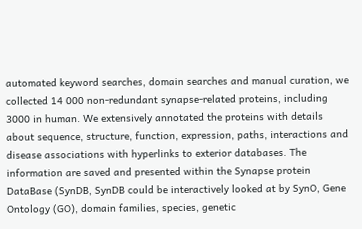automated keyword searches, domain searches and manual curation, we collected 14 000 non-redundant synapse-related proteins, including 3000 in human. We extensively annotated the proteins with details about sequence, structure, function, expression, paths, interactions and disease associations with hyperlinks to exterior databases. The information are saved and presented within the Synapse protein DataBase (SynDB, SynDB could be interactively looked at by SynO, Gene Ontology (GO), domain families, species, genetic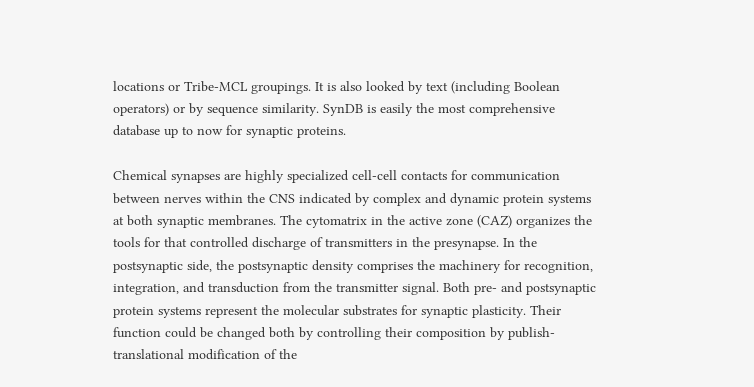locations or Tribe-MCL groupings. It is also looked by text (including Boolean operators) or by sequence similarity. SynDB is easily the most comprehensive database up to now for synaptic proteins.

Chemical synapses are highly specialized cell-cell contacts for communication between nerves within the CNS indicated by complex and dynamic protein systems at both synaptic membranes. The cytomatrix in the active zone (CAZ) organizes the tools for that controlled discharge of transmitters in the presynapse. In the postsynaptic side, the postsynaptic density comprises the machinery for recognition, integration, and transduction from the transmitter signal. Both pre- and postsynaptic protein systems represent the molecular substrates for synaptic plasticity. Their function could be changed both by controlling their composition by publish-translational modification of the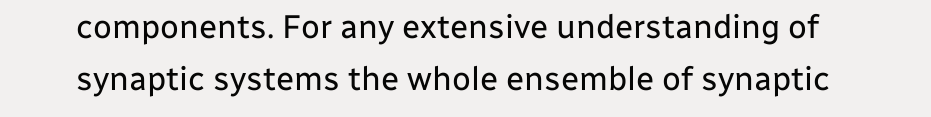components. For any extensive understanding of synaptic systems the whole ensemble of synaptic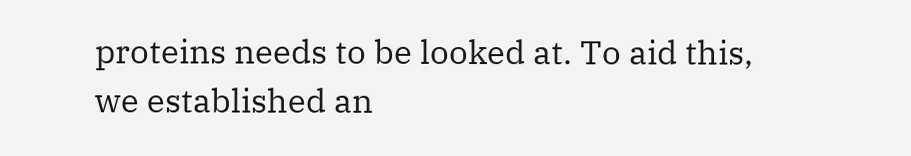proteins needs to be looked at. To aid this, we established an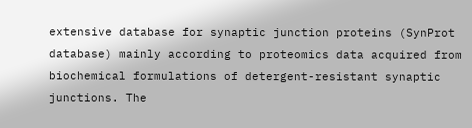extensive database for synaptic junction proteins (SynProt database) mainly according to proteomics data acquired from biochemical formulations of detergent-resistant synaptic junctions. The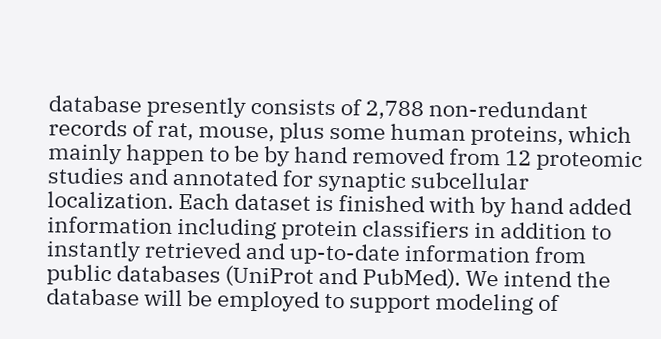database presently consists of 2,788 non-redundant records of rat, mouse, plus some human proteins, which mainly happen to be by hand removed from 12 proteomic studies and annotated for synaptic subcellular localization. Each dataset is finished with by hand added information including protein classifiers in addition to instantly retrieved and up-to-date information from public databases (UniProt and PubMed). We intend the database will be employed to support modeling of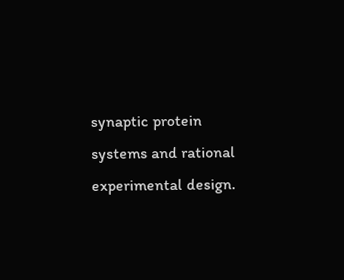synaptic protein systems and rational experimental design.